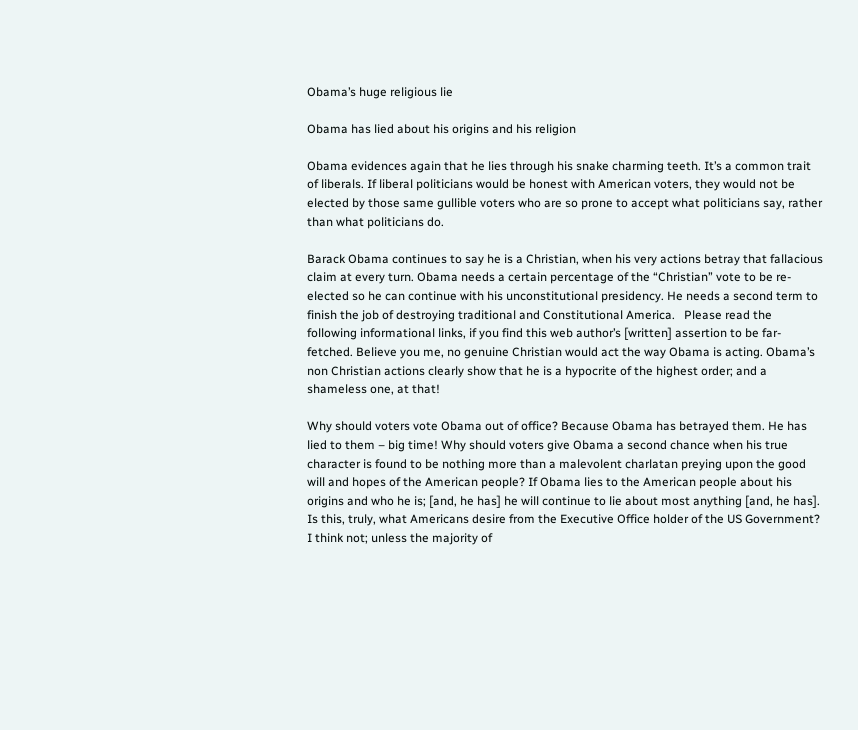Obama’s huge religious lie

Obama has lied about his origins and his religion

Obama evidences again that he lies through his snake charming teeth. It’s a common trait of liberals. If liberal politicians would be honest with American voters, they would not be elected by those same gullible voters who are so prone to accept what politicians say, rather than what politicians do.

Barack Obama continues to say he is a Christian, when his very actions betray that fallacious claim at every turn. Obama needs a certain percentage of the “Christian” vote to be re-elected so he can continue with his unconstitutional presidency. He needs a second term to finish the job of destroying traditional and Constitutional America.   Please read the following informational links, if you find this web author’s [written] assertion to be far-fetched. Believe you me, no genuine Christian would act the way Obama is acting. Obama’s non Christian actions clearly show that he is a hypocrite of the highest order; and a shameless one, at that!

Why should voters vote Obama out of office? Because Obama has betrayed them. He has lied to them – big time! Why should voters give Obama a second chance when his true character is found to be nothing more than a malevolent charlatan preying upon the good will and hopes of the American people? If Obama lies to the American people about his origins and who he is; [and, he has] he will continue to lie about most anything [and, he has].  Is this, truly, what Americans desire from the Executive Office holder of the US Government?  I think not; unless the majority of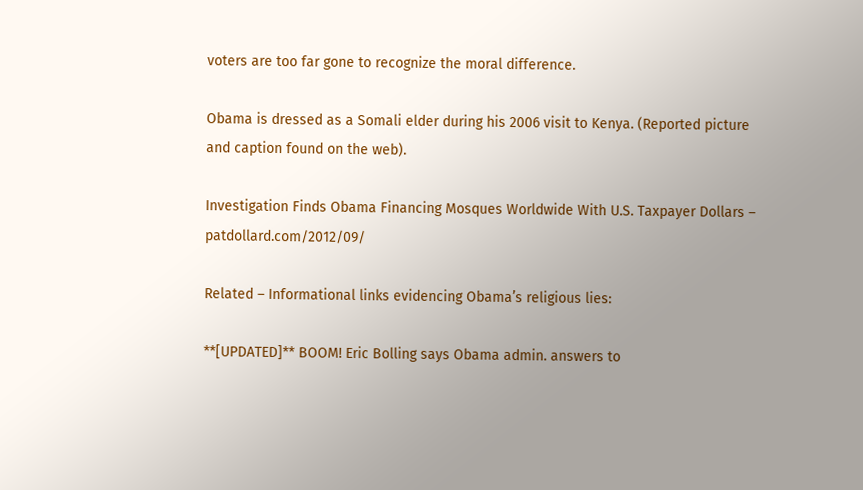voters are too far gone to recognize the moral difference.

Obama is dressed as a Somali elder during his 2006 visit to Kenya. (Reported picture and caption found on the web).

Investigation Finds Obama Financing Mosques Worldwide With U.S. Taxpayer Dollars – patdollard.com/2012/09/

Related – Informational links evidencing Obama’s religious lies:

**[UPDATED]** BOOM! Eric Bolling says Obama admin. answers to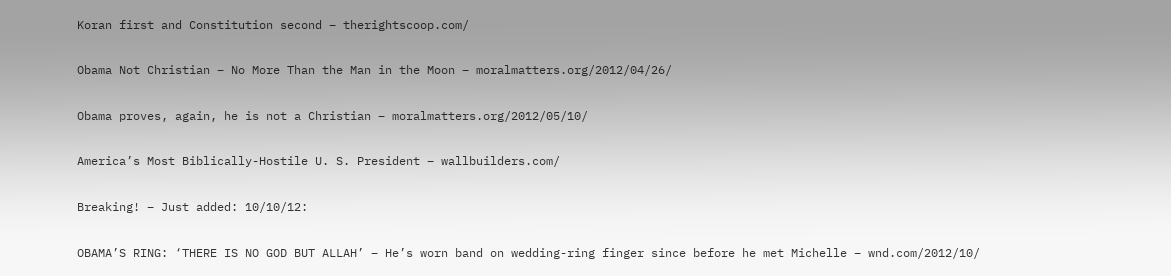Koran first and Constitution second – therightscoop.com/

Obama Not Christian – No More Than the Man in the Moon – moralmatters.org/2012/04/26/

Obama proves, again, he is not a Christian – moralmatters.org/2012/05/10/

America’s Most Biblically-Hostile U. S. President – wallbuilders.com/

Breaking! – Just added: 10/10/12:

OBAMA’S RING: ‘THERE IS NO GOD BUT ALLAH’ – He’s worn band on wedding-ring finger since before he met Michelle – wnd.com/2012/10/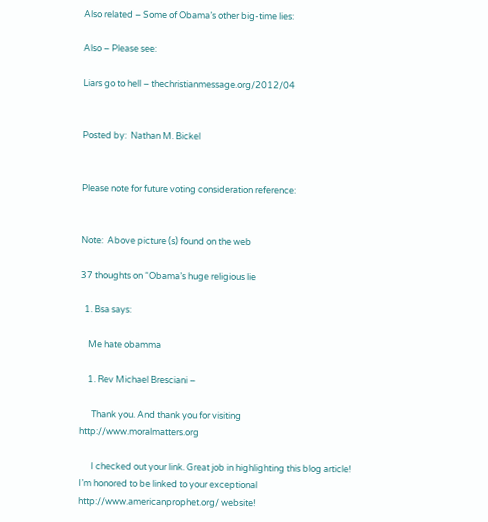Also related – Some of Obama’s other big-time lies:

Also – Please see:

Liars go to hell – thechristianmessage.org/2012/04


Posted by:  Nathan M. Bickel


Please note for future voting consideration reference:


Note:  Above picture (s) found on the web

37 thoughts on “Obama’s huge religious lie

  1. Bsa says:

    Me hate obamma

    1. Rev Michael Bresciani –

      Thank you. And thank you for visiting http://www.moralmatters.org

      I checked out your link. Great job in highlighting this blog article! I’m honored to be linked to your exceptional http://www.americanprophet.org/ website!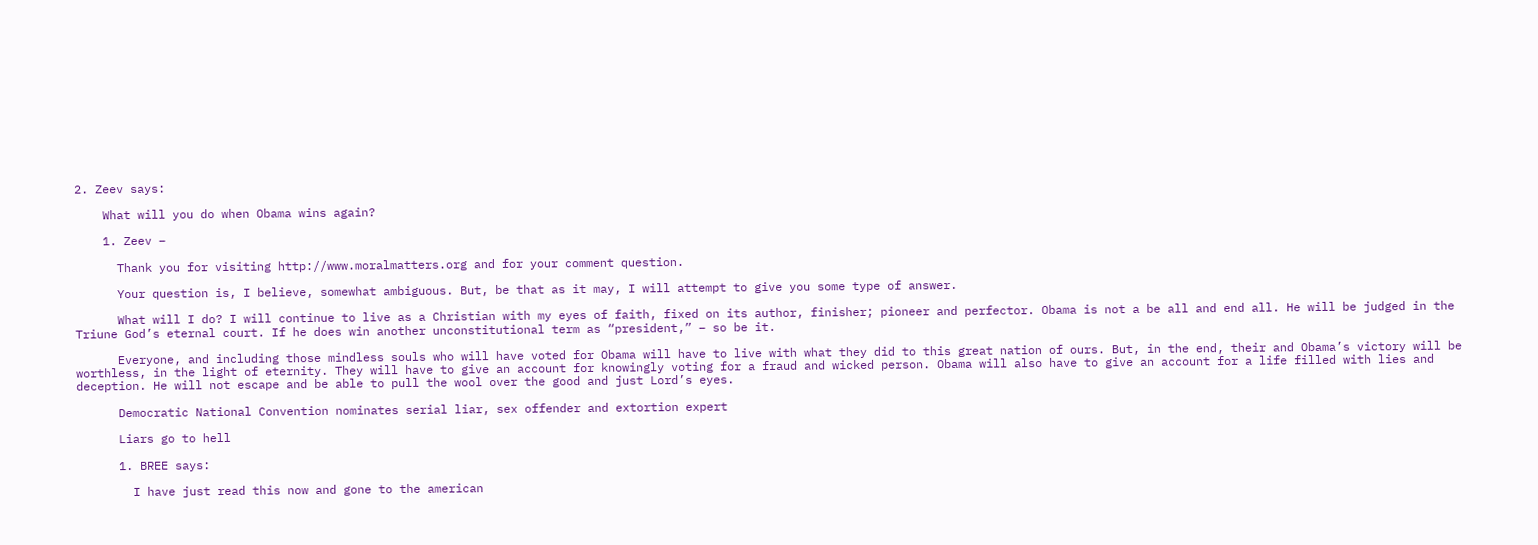2. Zeev says:

    What will you do when Obama wins again?

    1. Zeev –

      Thank you for visiting http://www.moralmatters.org and for your comment question.

      Your question is, I believe, somewhat ambiguous. But, be that as it may, I will attempt to give you some type of answer.

      What will I do? I will continue to live as a Christian with my eyes of faith, fixed on its author, finisher; pioneer and perfector. Obama is not a be all and end all. He will be judged in the Triune God’s eternal court. If he does win another unconstitutional term as “president,” – so be it.

      Everyone, and including those mindless souls who will have voted for Obama will have to live with what they did to this great nation of ours. But, in the end, their and Obama’s victory will be worthless, in the light of eternity. They will have to give an account for knowingly voting for a fraud and wicked person. Obama will also have to give an account for a life filled with lies and deception. He will not escape and be able to pull the wool over the good and just Lord’s eyes.

      Democratic National Convention nominates serial liar, sex offender and extortion expert

      Liars go to hell

      1. BREE says:

        I have just read this now and gone to the american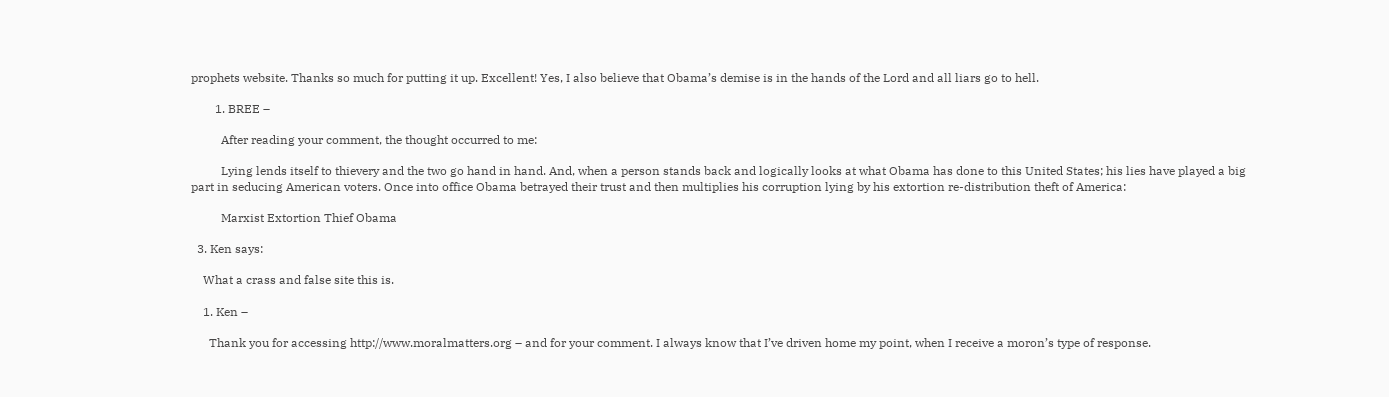prophets website. Thanks so much for putting it up. Excellent! Yes, I also believe that Obama’s demise is in the hands of the Lord and all liars go to hell.

        1. BREE –

          After reading your comment, the thought occurred to me:

          Lying lends itself to thievery and the two go hand in hand. And, when a person stands back and logically looks at what Obama has done to this United States; his lies have played a big part in seducing American voters. Once into office Obama betrayed their trust and then multiplies his corruption lying by his extortion re-distribution theft of America:

          Marxist Extortion Thief Obama

  3. Ken says:

    What a crass and false site this is.

    1. Ken –

      Thank you for accessing http://www.moralmatters.org – and for your comment. I always know that I’ve driven home my point, when I receive a moron’s type of response.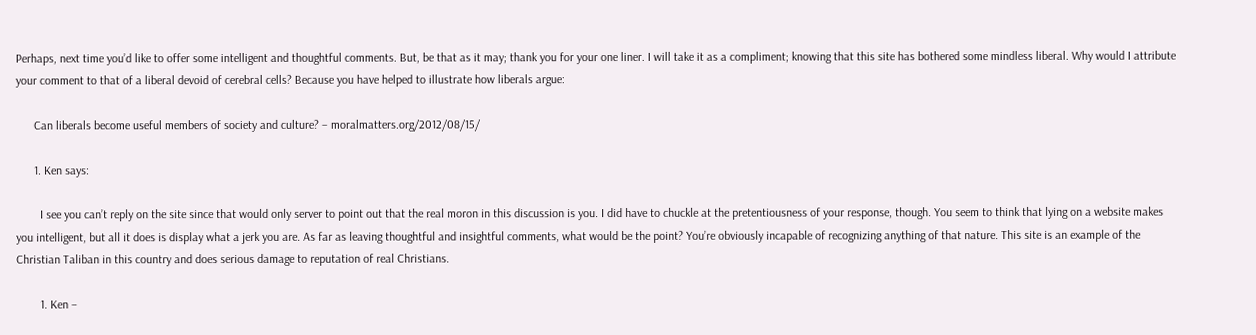Perhaps, next time you’d like to offer some intelligent and thoughtful comments. But, be that as it may; thank you for your one liner. I will take it as a compliment; knowing that this site has bothered some mindless liberal. Why would I attribute your comment to that of a liberal devoid of cerebral cells? Because you have helped to illustrate how liberals argue:

      Can liberals become useful members of society and culture? – moralmatters.org/2012/08/15/

      1. Ken says:

        I see you can’t reply on the site since that would only server to point out that the real moron in this discussion is you. I did have to chuckle at the pretentiousness of your response, though. You seem to think that lying on a website makes you intelligent, but all it does is display what a jerk you are. As far as leaving thoughtful and insightful comments, what would be the point? You’re obviously incapable of recognizing anything of that nature. This site is an example of the Christian Taliban in this country and does serious damage to reputation of real Christians.

        1. Ken –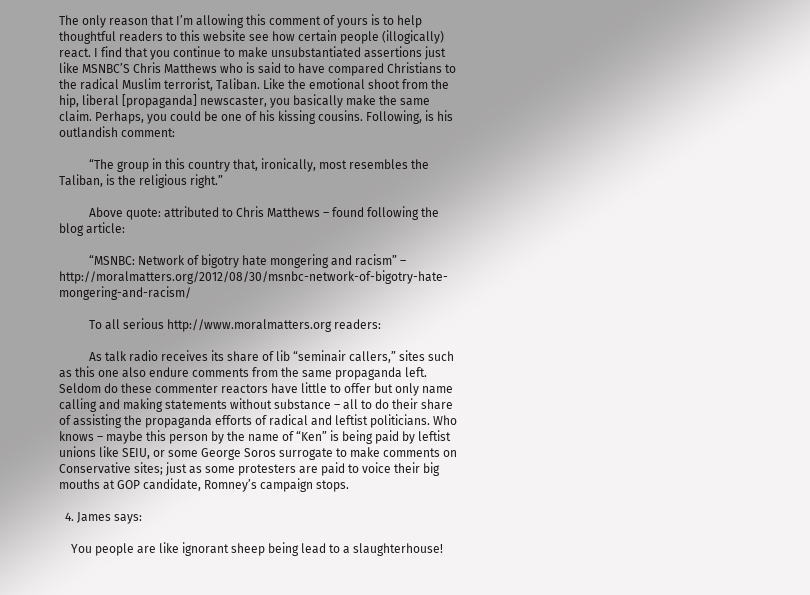The only reason that I’m allowing this comment of yours is to help thoughtful readers to this website see how certain people (illogically) react. I find that you continue to make unsubstantiated assertions just like MSNBC’S Chris Matthews who is said to have compared Christians to the radical Muslim terrorist, Taliban. Like the emotional shoot from the hip, liberal [propaganda] newscaster, you basically make the same claim. Perhaps, you could be one of his kissing cousins. Following, is his outlandish comment:

          “The group in this country that, ironically, most resembles the Taliban, is the religious right.”

          Above quote: attributed to Chris Matthews – found following the blog article:

          “MSNBC: Network of bigotry hate mongering and racism” – http://moralmatters.org/2012/08/30/msnbc-network-of-bigotry-hate-mongering-and-racism/

          To all serious http://www.moralmatters.org readers:

          As talk radio receives its share of lib “seminair callers,” sites such as this one also endure comments from the same propaganda left. Seldom do these commenter reactors have little to offer but only name calling and making statements without substance – all to do their share of assisting the propaganda efforts of radical and leftist politicians. Who knows – maybe this person by the name of “Ken” is being paid by leftist unions like SEIU, or some George Soros surrogate to make comments on Conservative sites; just as some protesters are paid to voice their big mouths at GOP candidate, Romney’s campaign stops.

  4. James says:

    You people are like ignorant sheep being lead to a slaughterhouse!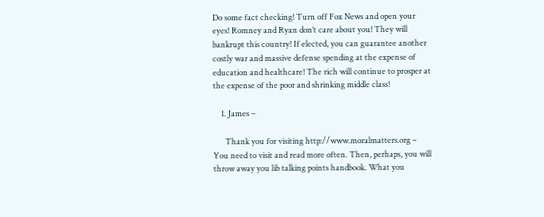Do some fact checking! Turn off Fox News and open your eyes! Romney and Ryan don’t care about you! They will bankrupt this country! If elected, you can guarantee another costly war and massive defense spending at the expense of education and healthcare! The rich will continue to prosper at the expense of the poor and shrinking middle class!

    1. James –

      Thank you for visiting http://www.moralmatters.org – You need to visit and read more often. Then, perhaps, you will throw away you lib talking points handbook. What you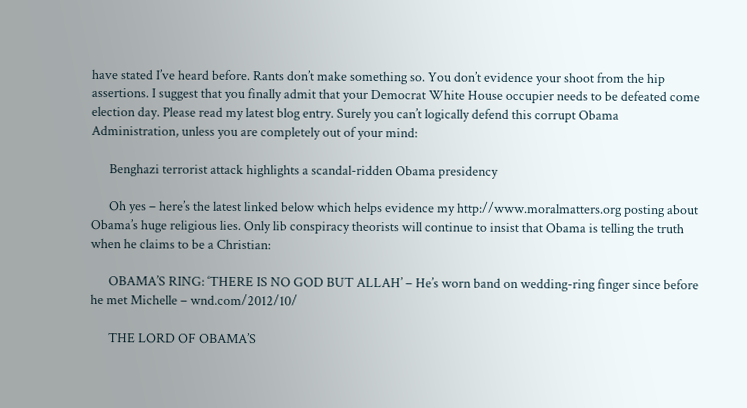have stated I’ve heard before. Rants don’t make something so. You don’t evidence your shoot from the hip assertions. I suggest that you finally admit that your Democrat White House occupier needs to be defeated come election day. Please read my latest blog entry. Surely you can’t logically defend this corrupt Obama Administration, unless you are completely out of your mind:

      Benghazi terrorist attack highlights a scandal-ridden Obama presidency

      Oh yes – here’s the latest linked below which helps evidence my http://www.moralmatters.org posting about Obama’s huge religious lies. Only lib conspiracy theorists will continue to insist that Obama is telling the truth when he claims to be a Christian:

      OBAMA’S RING: ‘THERE IS NO GOD BUT ALLAH’ – He’s worn band on wedding-ring finger since before he met Michelle – wnd.com/2012/10/

      THE LORD OF OBAMA’S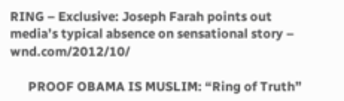RING – Exclusive: Joseph Farah points out media’s typical absence on sensational story – wnd.com/2012/10/

      PROOF OBAMA IS MUSLIM: “Ring of Truth”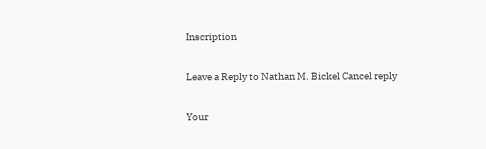Inscription

Leave a Reply to Nathan M. Bickel Cancel reply

Your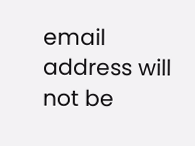email address will not be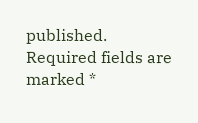published. Required fields are marked *